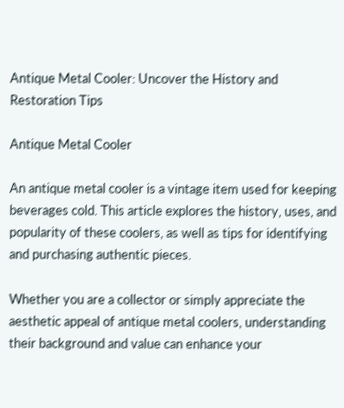Antique Metal Cooler: Uncover the History and Restoration Tips

Antique Metal Cooler

An antique metal cooler is a vintage item used for keeping beverages cold. This article explores the history, uses, and popularity of these coolers, as well as tips for identifying and purchasing authentic pieces.

Whether you are a collector or simply appreciate the aesthetic appeal of antique metal coolers, understanding their background and value can enhance your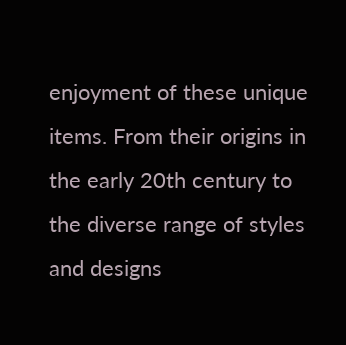enjoyment of these unique items. From their origins in the early 20th century to the diverse range of styles and designs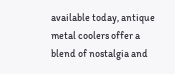available today, antique metal coolers offer a blend of nostalgia and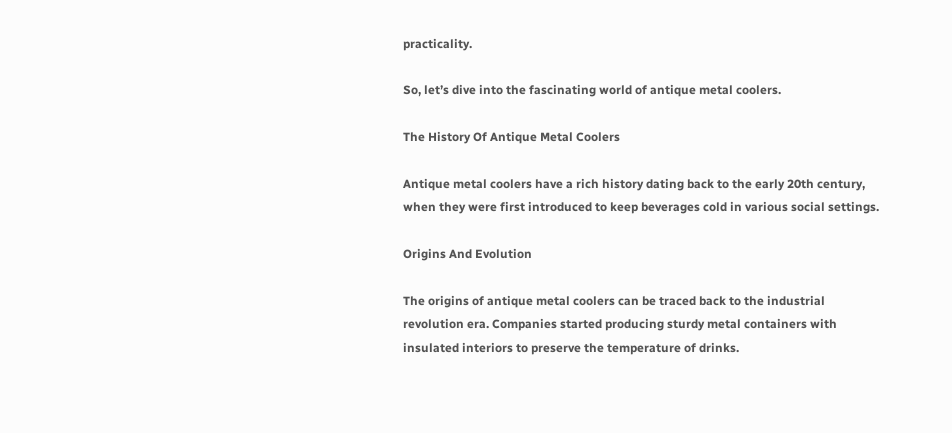practicality.

So, let’s dive into the fascinating world of antique metal coolers.

The History Of Antique Metal Coolers

Antique metal coolers have a rich history dating back to the early 20th century, when they were first introduced to keep beverages cold in various social settings.

Origins And Evolution

The origins of antique metal coolers can be traced back to the industrial revolution era. Companies started producing sturdy metal containers with insulated interiors to preserve the temperature of drinks.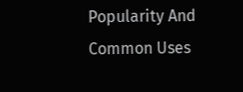Popularity And Common Uses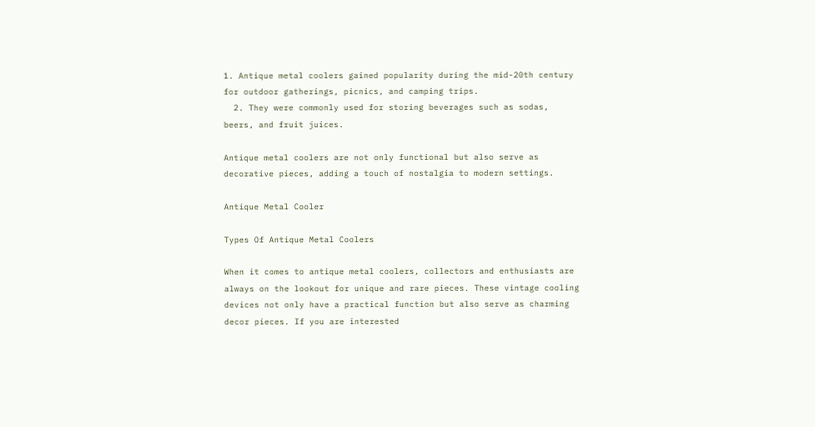1. Antique metal coolers gained popularity during the mid-20th century for outdoor gatherings, picnics, and camping trips.
  2. They were commonly used for storing beverages such as sodas, beers, and fruit juices.

Antique metal coolers are not only functional but also serve as decorative pieces, adding a touch of nostalgia to modern settings.

Antique Metal Cooler

Types Of Antique Metal Coolers

When it comes to antique metal coolers, collectors and enthusiasts are always on the lookout for unique and rare pieces. These vintage cooling devices not only have a practical function but also serve as charming decor pieces. If you are interested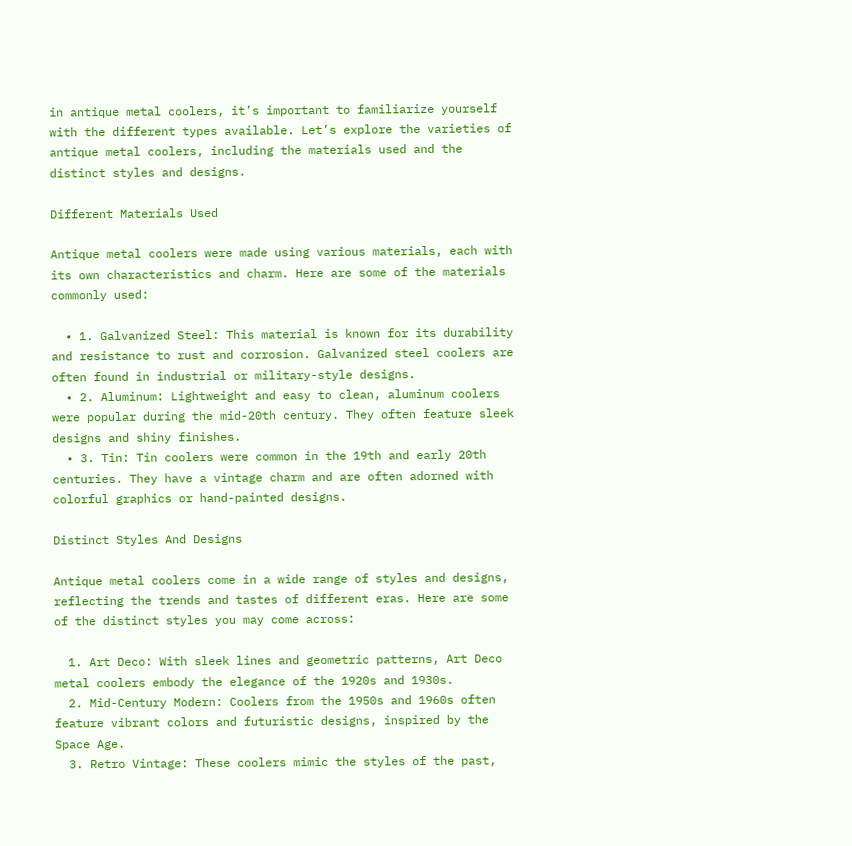in antique metal coolers, it’s important to familiarize yourself with the different types available. Let’s explore the varieties of antique metal coolers, including the materials used and the distinct styles and designs.

Different Materials Used

Antique metal coolers were made using various materials, each with its own characteristics and charm. Here are some of the materials commonly used:

  • 1. Galvanized Steel: This material is known for its durability and resistance to rust and corrosion. Galvanized steel coolers are often found in industrial or military-style designs.
  • 2. Aluminum: Lightweight and easy to clean, aluminum coolers were popular during the mid-20th century. They often feature sleek designs and shiny finishes.
  • 3. Tin: Tin coolers were common in the 19th and early 20th centuries. They have a vintage charm and are often adorned with colorful graphics or hand-painted designs.

Distinct Styles And Designs

Antique metal coolers come in a wide range of styles and designs, reflecting the trends and tastes of different eras. Here are some of the distinct styles you may come across:

  1. Art Deco: With sleek lines and geometric patterns, Art Deco metal coolers embody the elegance of the 1920s and 1930s.
  2. Mid-Century Modern: Coolers from the 1950s and 1960s often feature vibrant colors and futuristic designs, inspired by the Space Age.
  3. Retro Vintage: These coolers mimic the styles of the past,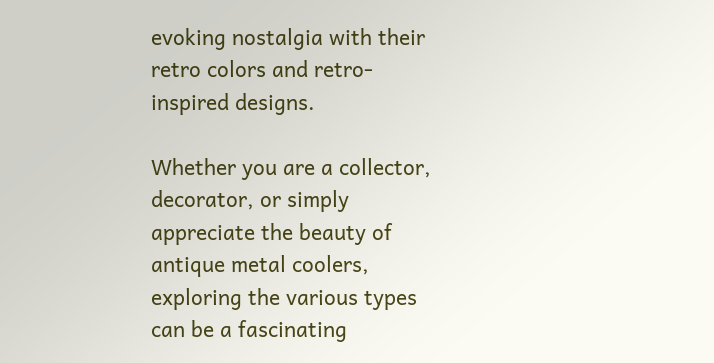evoking nostalgia with their retro colors and retro-inspired designs.

Whether you are a collector, decorator, or simply appreciate the beauty of antique metal coolers, exploring the various types can be a fascinating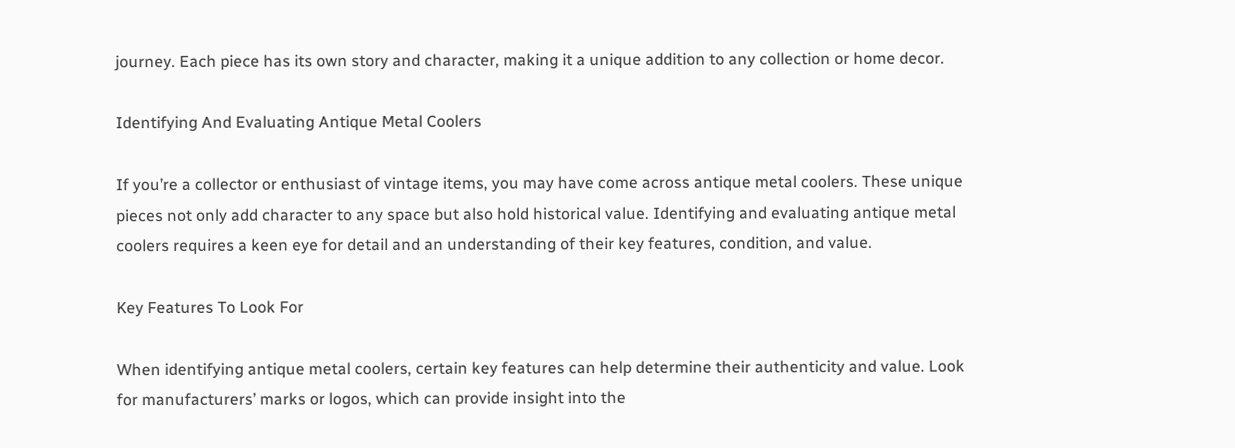journey. Each piece has its own story and character, making it a unique addition to any collection or home decor.

Identifying And Evaluating Antique Metal Coolers

If you’re a collector or enthusiast of vintage items, you may have come across antique metal coolers. These unique pieces not only add character to any space but also hold historical value. Identifying and evaluating antique metal coolers requires a keen eye for detail and an understanding of their key features, condition, and value.

Key Features To Look For

When identifying antique metal coolers, certain key features can help determine their authenticity and value. Look for manufacturers’ marks or logos, which can provide insight into the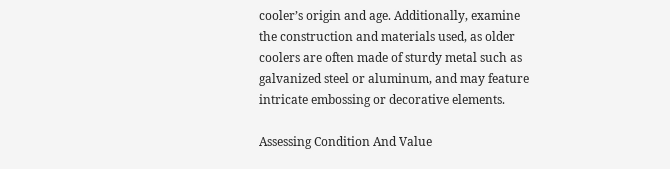cooler’s origin and age. Additionally, examine the construction and materials used, as older coolers are often made of sturdy metal such as galvanized steel or aluminum, and may feature intricate embossing or decorative elements.

Assessing Condition And Value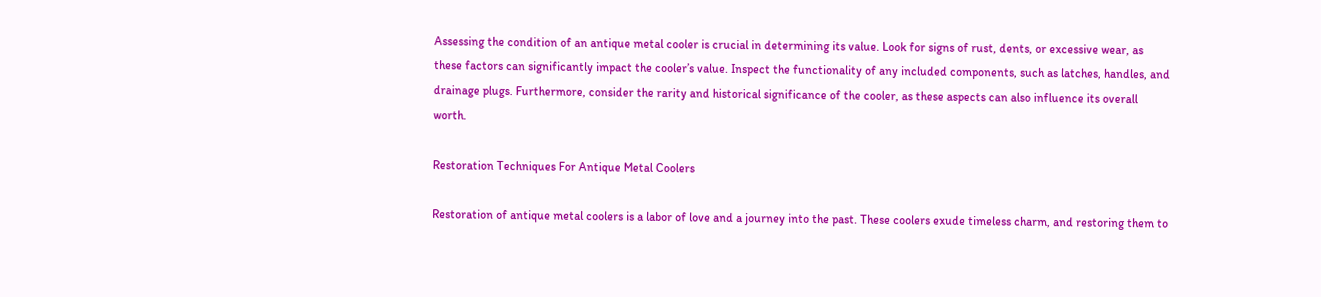Assessing the condition of an antique metal cooler is crucial in determining its value. Look for signs of rust, dents, or excessive wear, as these factors can significantly impact the cooler’s value. Inspect the functionality of any included components, such as latches, handles, and drainage plugs. Furthermore, consider the rarity and historical significance of the cooler, as these aspects can also influence its overall worth.

Restoration Techniques For Antique Metal Coolers

Restoration of antique metal coolers is a labor of love and a journey into the past. These coolers exude timeless charm, and restoring them to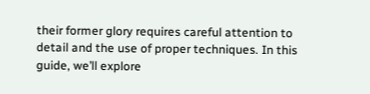their former glory requires careful attention to detail and the use of proper techniques. In this guide, we’ll explore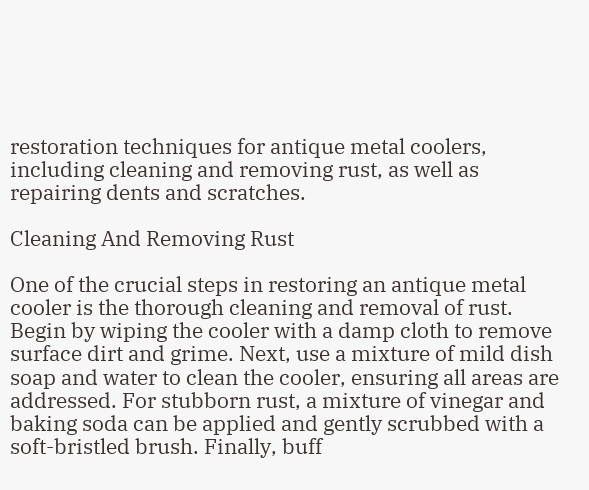restoration techniques for antique metal coolers, including cleaning and removing rust, as well as repairing dents and scratches.

Cleaning And Removing Rust

One of the crucial steps in restoring an antique metal cooler is the thorough cleaning and removal of rust. Begin by wiping the cooler with a damp cloth to remove surface dirt and grime. Next, use a mixture of mild dish soap and water to clean the cooler, ensuring all areas are addressed. For stubborn rust, a mixture of vinegar and baking soda can be applied and gently scrubbed with a soft-bristled brush. Finally, buff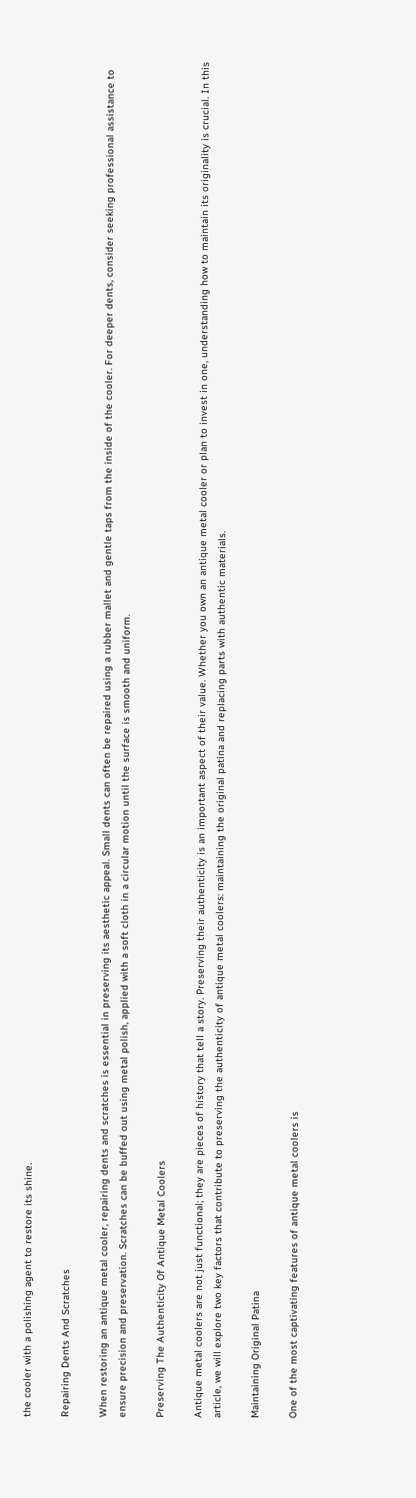the cooler with a polishing agent to restore its shine.

Repairing Dents And Scratches

When restoring an antique metal cooler, repairing dents and scratches is essential in preserving its aesthetic appeal. Small dents can often be repaired using a rubber mallet and gentle taps from the inside of the cooler. For deeper dents, consider seeking professional assistance to ensure precision and preservation. Scratches can be buffed out using metal polish, applied with a soft cloth in a circular motion until the surface is smooth and uniform.

Preserving The Authenticity Of Antique Metal Coolers

Antique metal coolers are not just functional; they are pieces of history that tell a story. Preserving their authenticity is an important aspect of their value. Whether you own an antique metal cooler or plan to invest in one, understanding how to maintain its originality is crucial. In this article, we will explore two key factors that contribute to preserving the authenticity of antique metal coolers: maintaining the original patina and replacing parts with authentic materials.

Maintaining Original Patina

One of the most captivating features of antique metal coolers is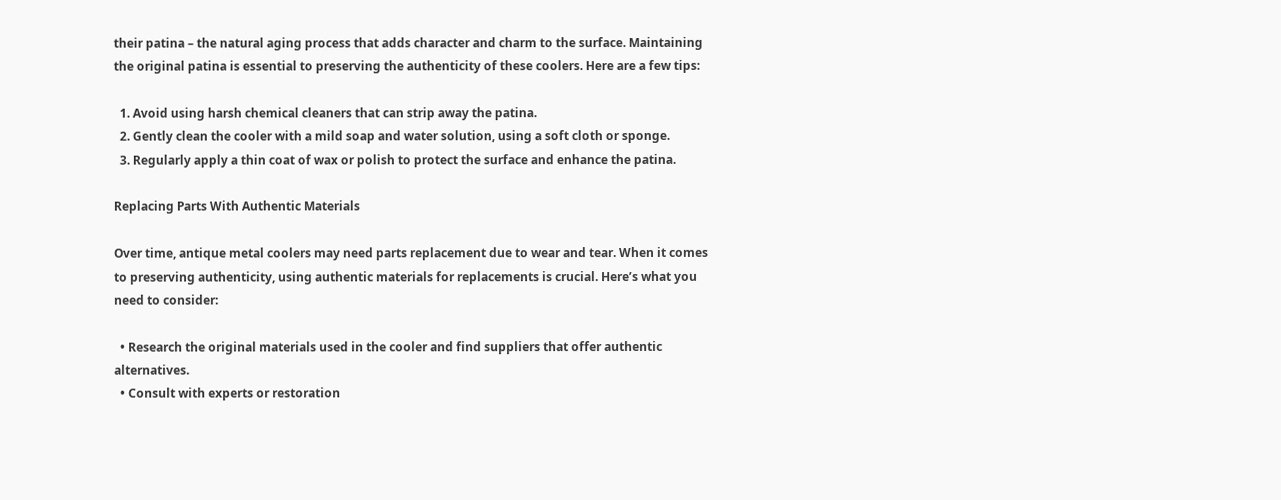their patina – the natural aging process that adds character and charm to the surface. Maintaining the original patina is essential to preserving the authenticity of these coolers. Here are a few tips:

  1. Avoid using harsh chemical cleaners that can strip away the patina.
  2. Gently clean the cooler with a mild soap and water solution, using a soft cloth or sponge.
  3. Regularly apply a thin coat of wax or polish to protect the surface and enhance the patina.

Replacing Parts With Authentic Materials

Over time, antique metal coolers may need parts replacement due to wear and tear. When it comes to preserving authenticity, using authentic materials for replacements is crucial. Here’s what you need to consider:

  • Research the original materials used in the cooler and find suppliers that offer authentic alternatives.
  • Consult with experts or restoration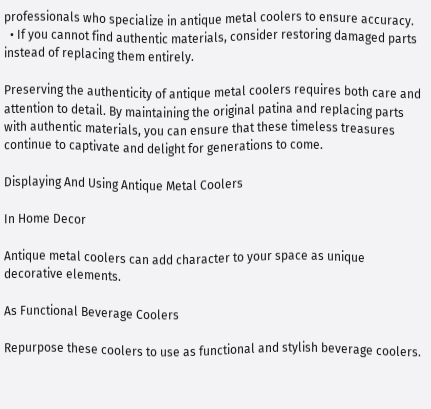professionals who specialize in antique metal coolers to ensure accuracy.
  • If you cannot find authentic materials, consider restoring damaged parts instead of replacing them entirely.

Preserving the authenticity of antique metal coolers requires both care and attention to detail. By maintaining the original patina and replacing parts with authentic materials, you can ensure that these timeless treasures continue to captivate and delight for generations to come.

Displaying And Using Antique Metal Coolers

In Home Decor

Antique metal coolers can add character to your space as unique decorative elements.

As Functional Beverage Coolers

Repurpose these coolers to use as functional and stylish beverage coolers.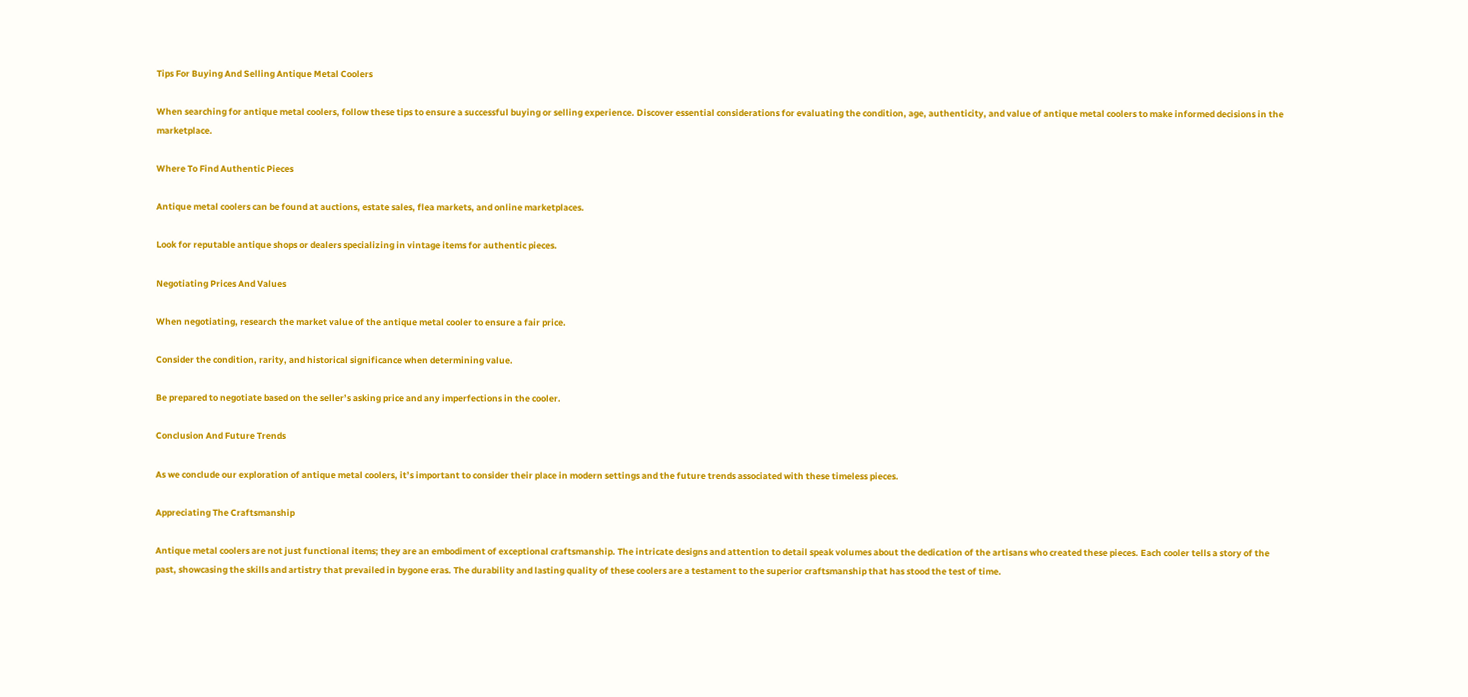Tips For Buying And Selling Antique Metal Coolers

When searching for antique metal coolers, follow these tips to ensure a successful buying or selling experience. Discover essential considerations for evaluating the condition, age, authenticity, and value of antique metal coolers to make informed decisions in the marketplace.

Where To Find Authentic Pieces

Antique metal coolers can be found at auctions, estate sales, flea markets, and online marketplaces.

Look for reputable antique shops or dealers specializing in vintage items for authentic pieces.

Negotiating Prices And Values

When negotiating, research the market value of the antique metal cooler to ensure a fair price.

Consider the condition, rarity, and historical significance when determining value.

Be prepared to negotiate based on the seller’s asking price and any imperfections in the cooler.

Conclusion And Future Trends

As we conclude our exploration of antique metal coolers, it’s important to consider their place in modern settings and the future trends associated with these timeless pieces.

Appreciating The Craftsmanship

Antique metal coolers are not just functional items; they are an embodiment of exceptional craftsmanship. The intricate designs and attention to detail speak volumes about the dedication of the artisans who created these pieces. Each cooler tells a story of the past, showcasing the skills and artistry that prevailed in bygone eras. The durability and lasting quality of these coolers are a testament to the superior craftsmanship that has stood the test of time.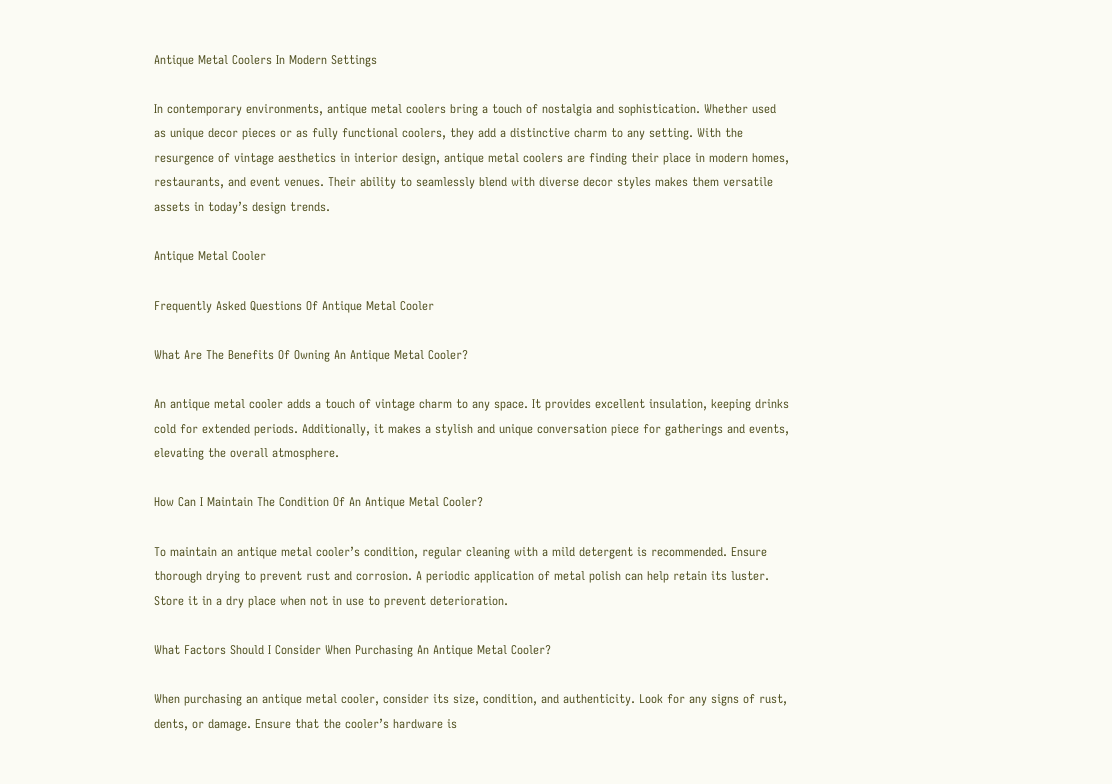Antique Metal Coolers In Modern Settings

In contemporary environments, antique metal coolers bring a touch of nostalgia and sophistication. Whether used as unique decor pieces or as fully functional coolers, they add a distinctive charm to any setting. With the resurgence of vintage aesthetics in interior design, antique metal coolers are finding their place in modern homes, restaurants, and event venues. Their ability to seamlessly blend with diverse decor styles makes them versatile assets in today’s design trends.

Antique Metal Cooler

Frequently Asked Questions Of Antique Metal Cooler

What Are The Benefits Of Owning An Antique Metal Cooler?

An antique metal cooler adds a touch of vintage charm to any space. It provides excellent insulation, keeping drinks cold for extended periods. Additionally, it makes a stylish and unique conversation piece for gatherings and events, elevating the overall atmosphere.

How Can I Maintain The Condition Of An Antique Metal Cooler?

To maintain an antique metal cooler’s condition, regular cleaning with a mild detergent is recommended. Ensure thorough drying to prevent rust and corrosion. A periodic application of metal polish can help retain its luster. Store it in a dry place when not in use to prevent deterioration.

What Factors Should I Consider When Purchasing An Antique Metal Cooler?

When purchasing an antique metal cooler, consider its size, condition, and authenticity. Look for any signs of rust, dents, or damage. Ensure that the cooler’s hardware is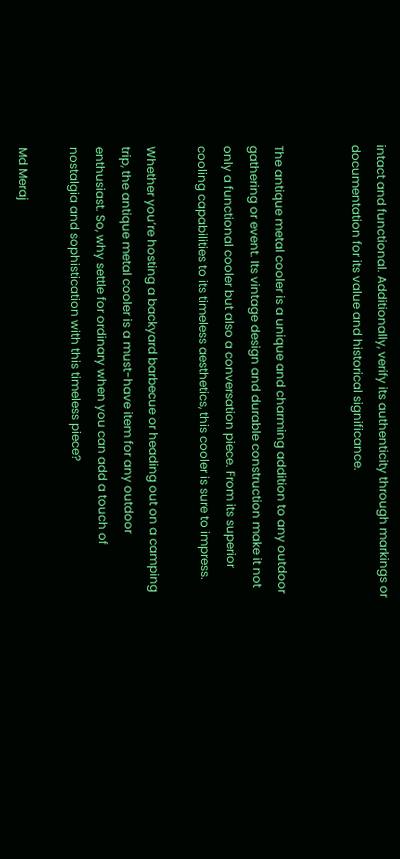intact and functional. Additionally, verify its authenticity through markings or documentation for its value and historical significance.


The antique metal cooler is a unique and charming addition to any outdoor gathering or event. Its vintage design and durable construction make it not only a functional cooler but also a conversation piece. From its superior cooling capabilities to its timeless aesthetics, this cooler is sure to impress.

Whether you’re hosting a backyard barbecue or heading out on a camping trip, the antique metal cooler is a must-have item for any outdoor enthusiast. So, why settle for ordinary when you can add a touch of nostalgia and sophistication with this timeless piece?

Md Meraj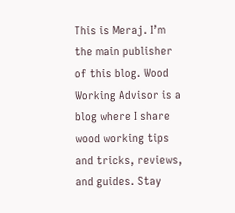This is Meraj. I’m the main publisher of this blog. Wood Working Advisor is a blog where I share wood working tips and tricks, reviews, and guides. Stay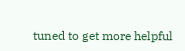tuned to get more helpful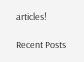articles!

Recent Posts